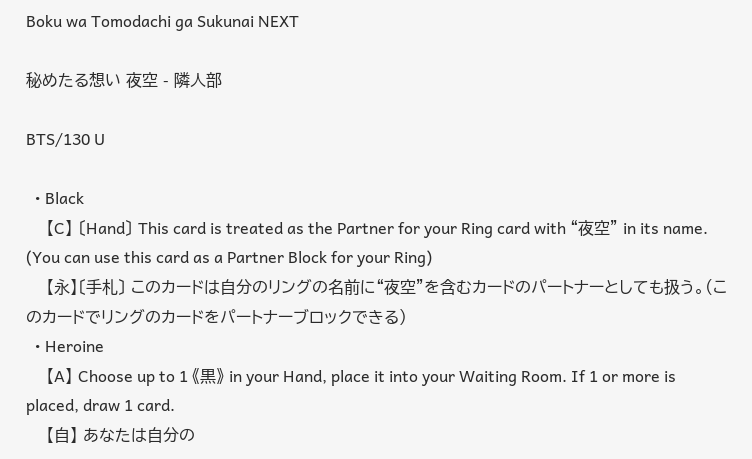Boku wa Tomodachi ga Sukunai NEXT

秘めたる想い 夜空 - 隣人部

BTS/130 U

  • Black
    【C】 〔Hand〕 This card is treated as the Partner for your Ring card with “夜空” in its name. (You can use this card as a Partner Block for your Ring)
    【永】〔手札〕 このカードは自分のリングの名前に“夜空”を含むカードのパートナーとしても扱う。(このカードでリングのカードをパートナーブロックできる)
  • Heroine
    【A】 Choose up to 1 《黒》 in your Hand, place it into your Waiting Room. If 1 or more is placed, draw 1 card.
    【自】 あなたは自分の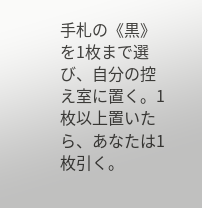手札の《黒》を1枚まで選び、自分の控え室に置く。1枚以上置いたら、あなたは1枚引く。